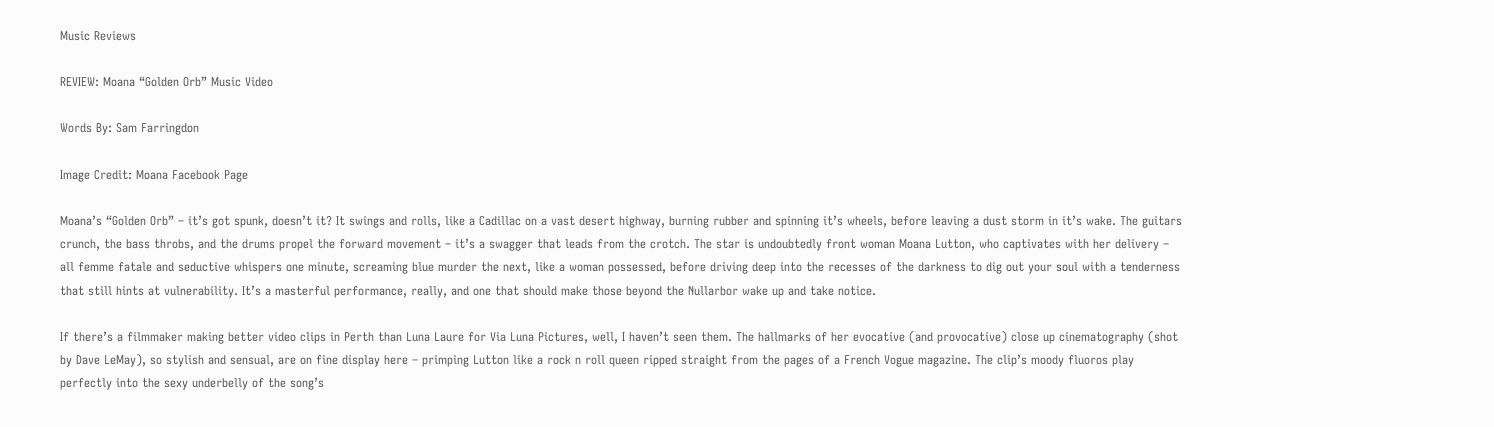Music Reviews

REVIEW: Moana “Golden Orb” Music Video

Words By: Sam Farringdon

Image Credit: Moana Facebook Page

Moana’s “Golden Orb” – it’s got spunk, doesn’t it? It swings and rolls, like a Cadillac on a vast desert highway, burning rubber and spinning it’s wheels, before leaving a dust storm in it’s wake. The guitars crunch, the bass throbs, and the drums propel the forward movement – it’s a swagger that leads from the crotch. The star is undoubtedly front woman Moana Lutton, who captivates with her delivery – all femme fatale and seductive whispers one minute, screaming blue murder the next, like a woman possessed, before driving deep into the recesses of the darkness to dig out your soul with a tenderness that still hints at vulnerability. It’s a masterful performance, really, and one that should make those beyond the Nullarbor wake up and take notice.

If there’s a filmmaker making better video clips in Perth than Luna Laure for Via Luna Pictures, well, I haven’t seen them. The hallmarks of her evocative (and provocative) close up cinematography (shot by Dave LeMay), so stylish and sensual, are on fine display here – primping Lutton like a rock n roll queen ripped straight from the pages of a French Vogue magazine. The clip’s moody fluoros play perfectly into the sexy underbelly of the song’s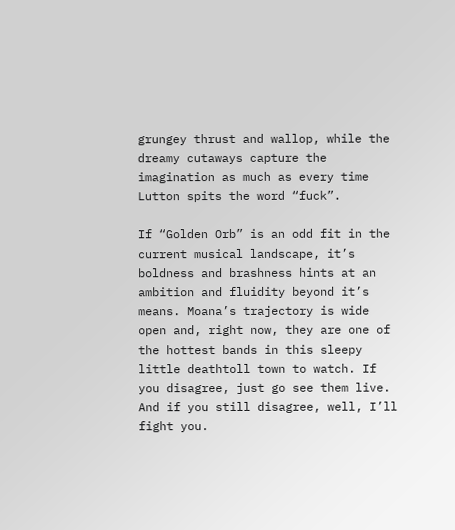grungey thrust and wallop, while the dreamy cutaways capture the imagination as much as every time Lutton spits the word “fuck”.

If “Golden Orb” is an odd fit in the current musical landscape, it’s boldness and brashness hints at an ambition and fluidity beyond it’s means. Moana’s trajectory is wide open and, right now, they are one of the hottest bands in this sleepy little deathtoll town to watch. If you disagree, just go see them live. And if you still disagree, well, I’ll fight you.